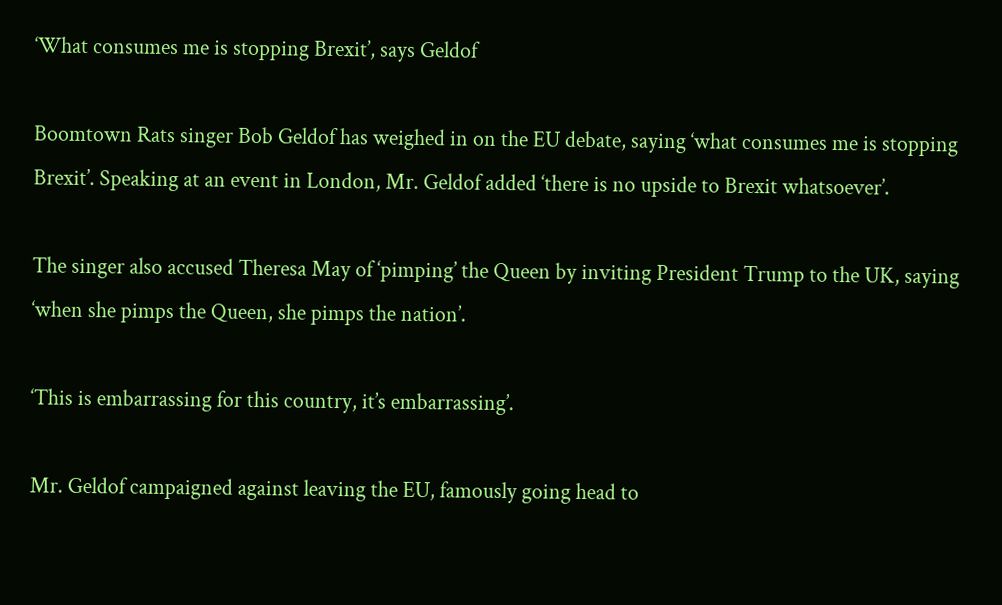‘What consumes me is stopping Brexit’, says Geldof

Boomtown Rats singer Bob Geldof has weighed in on the EU debate, saying ‘what consumes me is stopping Brexit’. Speaking at an event in London, Mr. Geldof added ‘there is no upside to Brexit whatsoever’.

The singer also accused Theresa May of ‘pimping’ the Queen by inviting President Trump to the UK, saying ‘when she pimps the Queen, she pimps the nation’.

‘This is embarrassing for this country, it’s embarrassing’.

Mr. Geldof campaigned against leaving the EU, famously going head to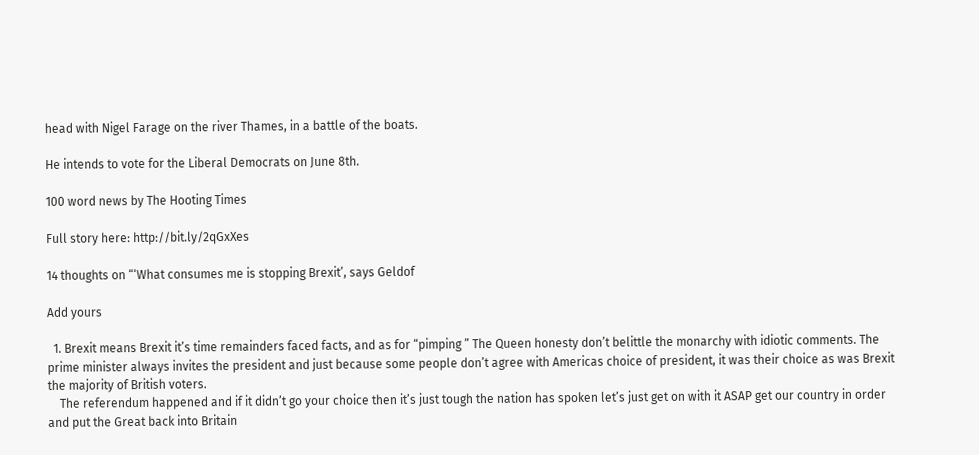head with Nigel Farage on the river Thames, in a battle of the boats.

He intends to vote for the Liberal Democrats on June 8th.

100 word news by The Hooting Times

Full story here: http://bit.ly/2qGxXes

14 thoughts on “‘What consumes me is stopping Brexit’, says Geldof

Add yours

  1. Brexit means Brexit it’s time remainders faced facts, and as for “pimping ” The Queen honesty don’t belittle the monarchy with idiotic comments. The prime minister always invites the president and just because some people don’t agree with Americas choice of president, it was their choice as was Brexit the majority of British voters.
    The referendum happened and if it didn’t go your choice then it’s just tough the nation has spoken let’s just get on with it ASAP get our country in order and put the Great back into Britain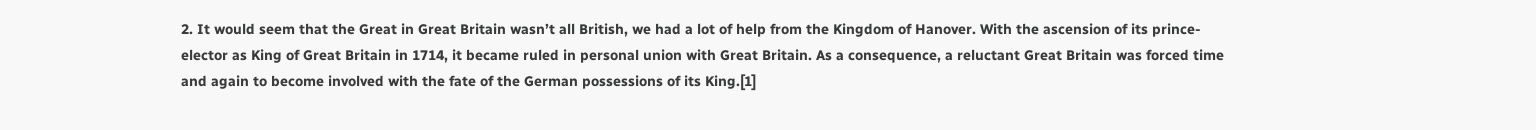2. It would seem that the Great in Great Britain wasn’t all British, we had a lot of help from the Kingdom of Hanover. With the ascension of its prince-elector as King of Great Britain in 1714, it became ruled in personal union with Great Britain. As a consequence, a reluctant Great Britain was forced time and again to become involved with the fate of the German possessions of its King.[1]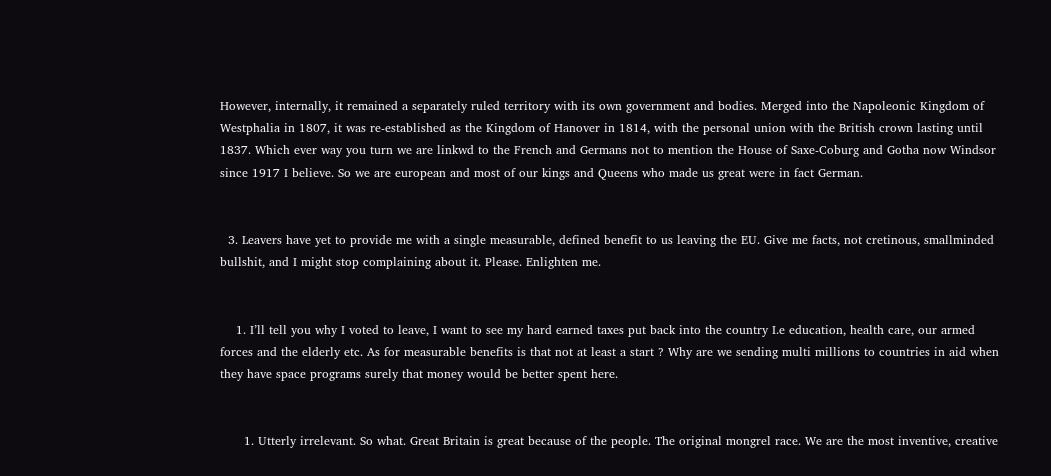However, internally, it remained a separately ruled territory with its own government and bodies. Merged into the Napoleonic Kingdom of Westphalia in 1807, it was re-established as the Kingdom of Hanover in 1814, with the personal union with the British crown lasting until 1837. Which ever way you turn we are linkwd to the French and Germans not to mention the House of Saxe-Coburg and Gotha now Windsor since 1917 I believe. So we are european and most of our kings and Queens who made us great were in fact German.


  3. Leavers have yet to provide me with a single measurable, defined benefit to us leaving the EU. Give me facts, not cretinous, smallminded bullshit, and I might stop complaining about it. Please. Enlighten me.


    1. I’ll tell you why I voted to leave, I want to see my hard earned taxes put back into the country I.e education, health care, our armed forces and the elderly etc. As for measurable benefits is that not at least a start ? Why are we sending multi millions to countries in aid when they have space programs surely that money would be better spent here.


      1. Utterly irrelevant. So what. Great Britain is great because of the people. The original mongrel race. We are the most inventive, creative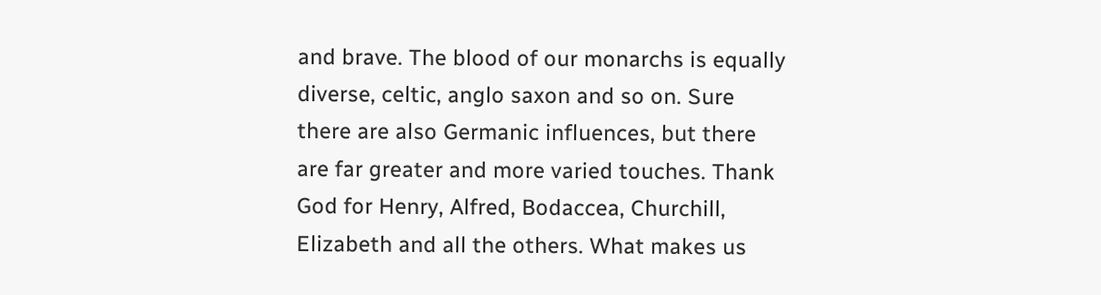and brave. The blood of our monarchs is equally diverse, celtic, anglo saxon and so on. Sure there are also Germanic influences, but there are far greater and more varied touches. Thank God for Henry, Alfred, Bodaccea, Churchill, Elizabeth and all the others. What makes us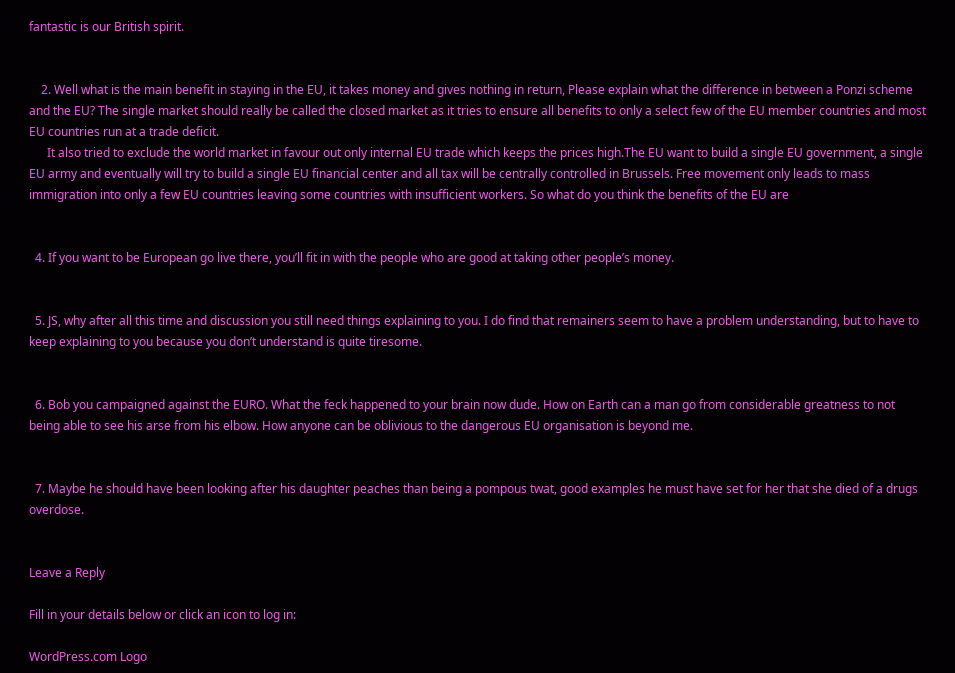fantastic is our British spirit.


    2. Well what is the main benefit in staying in the EU, it takes money and gives nothing in return, Please explain what the difference in between a Ponzi scheme and the EU? The single market should really be called the closed market as it tries to ensure all benefits to only a select few of the EU member countries and most EU countries run at a trade deficit.
      It also tried to exclude the world market in favour out only internal EU trade which keeps the prices high.The EU want to build a single EU government, a single EU army and eventually will try to build a single EU financial center and all tax will be centrally controlled in Brussels. Free movement only leads to mass immigration into only a few EU countries leaving some countries with insufficient workers. So what do you think the benefits of the EU are


  4. If you want to be European go live there, you’ll fit in with the people who are good at taking other people’s money.


  5. JS, why after all this time and discussion you still need things explaining to you. I do find that remainers seem to have a problem understanding, but to have to keep explaining to you because you don’t understand is quite tiresome.


  6. Bob you campaigned against the EURO. What the feck happened to your brain now dude. How on Earth can a man go from considerable greatness to not being able to see his arse from his elbow. How anyone can be oblivious to the dangerous EU organisation is beyond me.


  7. Maybe he should have been looking after his daughter peaches than being a pompous twat, good examples he must have set for her that she died of a drugs overdose.


Leave a Reply

Fill in your details below or click an icon to log in:

WordPress.com Logo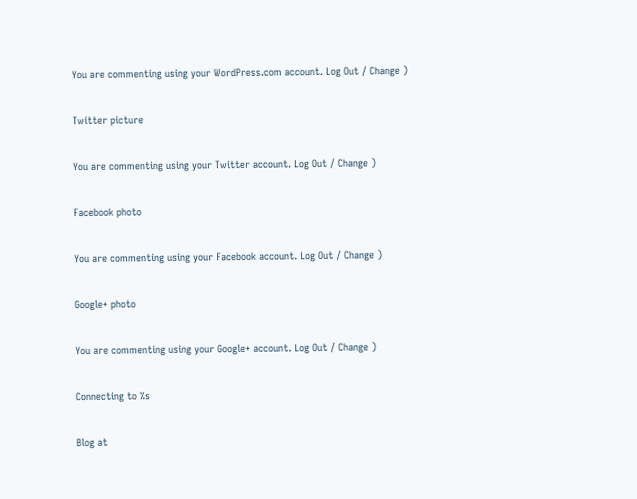You are commenting using your WordPress.com account. Log Out / Change )

Twitter picture

You are commenting using your Twitter account. Log Out / Change )

Facebook photo

You are commenting using your Facebook account. Log Out / Change )

Google+ photo

You are commenting using your Google+ account. Log Out / Change )

Connecting to %s

Blog at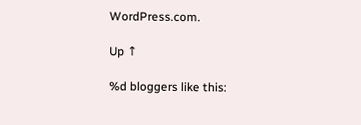WordPress.com.

Up ↑

%d bloggers like this: